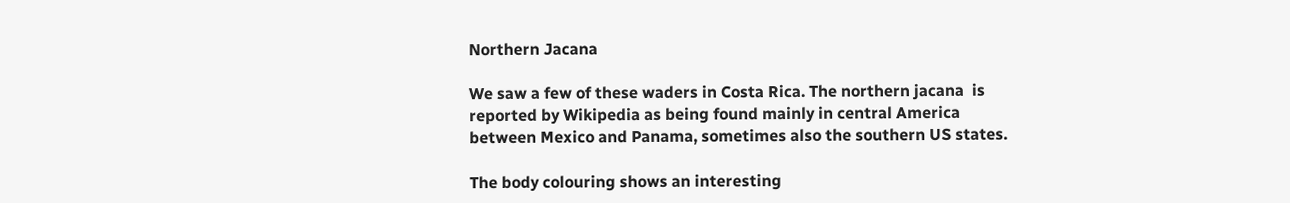Northern Jacana

We saw a few of these waders in Costa Rica. The northern jacana  is reported by Wikipedia as being found mainly in central America between Mexico and Panama, sometimes also the southern US states.

The body colouring shows an interesting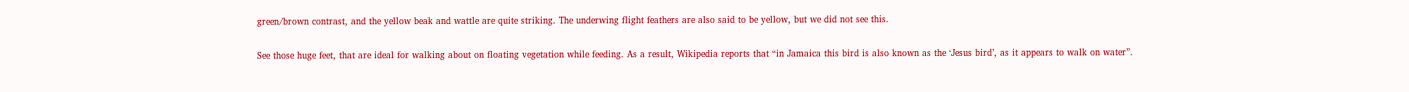green/brown contrast, and the yellow beak and wattle are quite striking. The underwing flight feathers are also said to be yellow, but we did not see this.

See those huge feet, that are ideal for walking about on floating vegetation while feeding. As a result, Wikipedia reports that “in Jamaica this bird is also known as the ‘Jesus bird’, as it appears to walk on water”.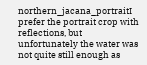northern_jacana_portraitI prefer the portrait crop with reflections, but unfortunately the water was not quite still enough as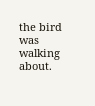the bird was walking about.